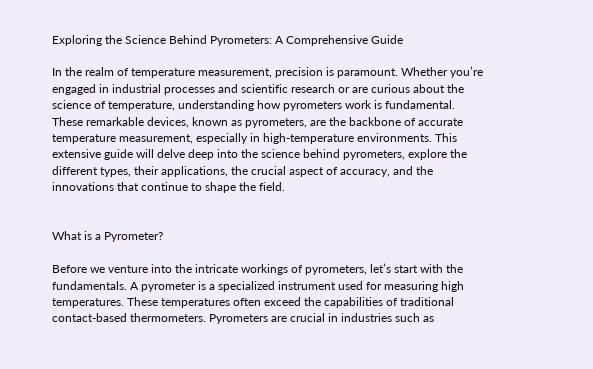Exploring the Science Behind Pyrometers: A Comprehensive Guide

In the realm of temperature measurement, precision is paramount. Whether you’re engaged in industrial processes and scientific research or are curious about the science of temperature, understanding how pyrometers work is fundamental. These remarkable devices, known as pyrometers, are the backbone of accurate temperature measurement, especially in high-temperature environments. This extensive guide will delve deep into the science behind pyrometers, explore the different types, their applications, the crucial aspect of accuracy, and the innovations that continue to shape the field.


What is a Pyrometer?

Before we venture into the intricate workings of pyrometers, let’s start with the fundamentals. A pyrometer is a specialized instrument used for measuring high temperatures. These temperatures often exceed the capabilities of traditional contact-based thermometers. Pyrometers are crucial in industries such as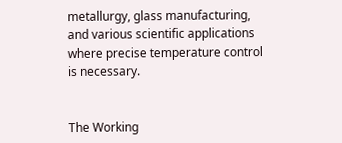metallurgy, glass manufacturing, and various scientific applications where precise temperature control is necessary.


The Working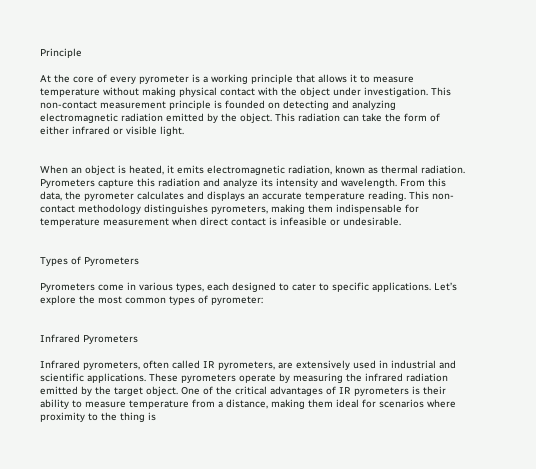Principle

At the core of every pyrometer is a working principle that allows it to measure temperature without making physical contact with the object under investigation. This non-contact measurement principle is founded on detecting and analyzing electromagnetic radiation emitted by the object. This radiation can take the form of either infrared or visible light.


When an object is heated, it emits electromagnetic radiation, known as thermal radiation. Pyrometers capture this radiation and analyze its intensity and wavelength. From this data, the pyrometer calculates and displays an accurate temperature reading. This non-contact methodology distinguishes pyrometers, making them indispensable for temperature measurement when direct contact is infeasible or undesirable.


Types of Pyrometers

Pyrometers come in various types, each designed to cater to specific applications. Let’s explore the most common types of pyrometer:


Infrared Pyrometers

Infrared pyrometers, often called IR pyrometers, are extensively used in industrial and scientific applications. These pyrometers operate by measuring the infrared radiation emitted by the target object. One of the critical advantages of IR pyrometers is their ability to measure temperature from a distance, making them ideal for scenarios where proximity to the thing is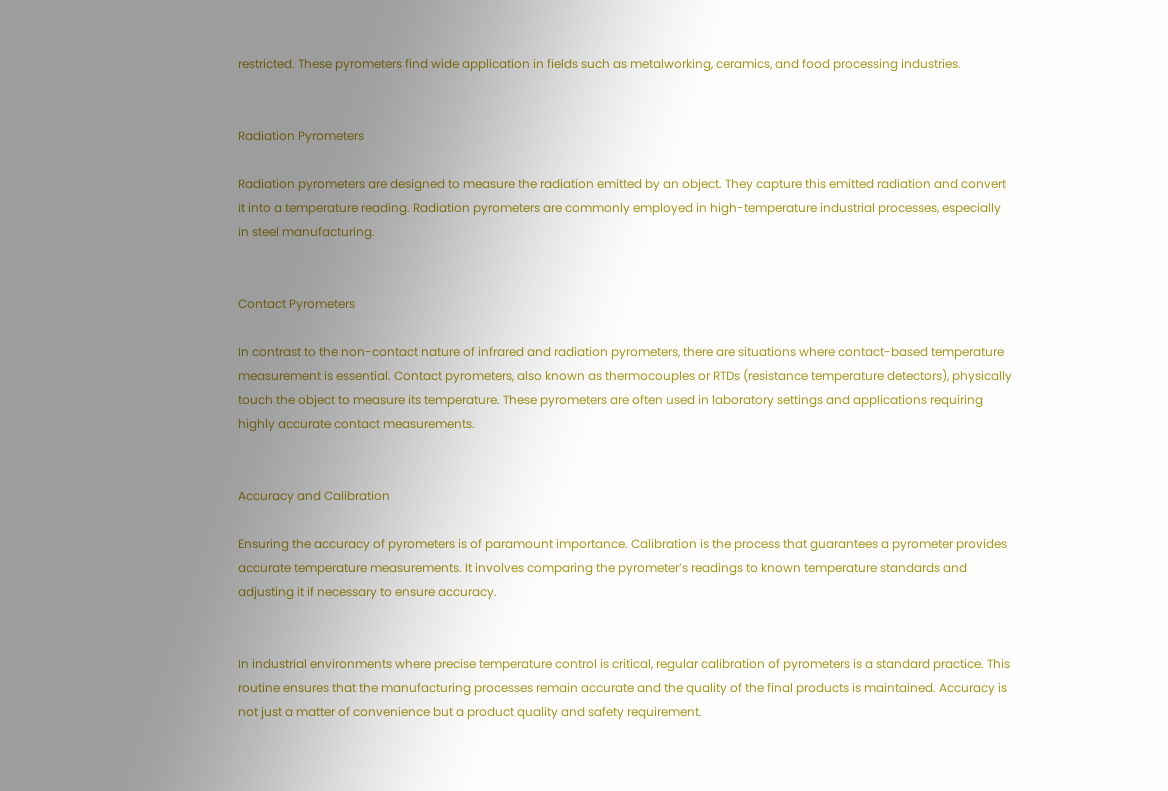restricted. These pyrometers find wide application in fields such as metalworking, ceramics, and food processing industries.


Radiation Pyrometers

Radiation pyrometers are designed to measure the radiation emitted by an object. They capture this emitted radiation and convert it into a temperature reading. Radiation pyrometers are commonly employed in high-temperature industrial processes, especially in steel manufacturing.


Contact Pyrometers

In contrast to the non-contact nature of infrared and radiation pyrometers, there are situations where contact-based temperature measurement is essential. Contact pyrometers, also known as thermocouples or RTDs (resistance temperature detectors), physically touch the object to measure its temperature. These pyrometers are often used in laboratory settings and applications requiring highly accurate contact measurements.


Accuracy and Calibration

Ensuring the accuracy of pyrometers is of paramount importance. Calibration is the process that guarantees a pyrometer provides accurate temperature measurements. It involves comparing the pyrometer’s readings to known temperature standards and adjusting it if necessary to ensure accuracy.


In industrial environments where precise temperature control is critical, regular calibration of pyrometers is a standard practice. This routine ensures that the manufacturing processes remain accurate and the quality of the final products is maintained. Accuracy is not just a matter of convenience but a product quality and safety requirement.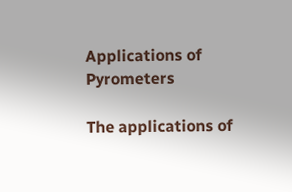Applications of Pyrometers

The applications of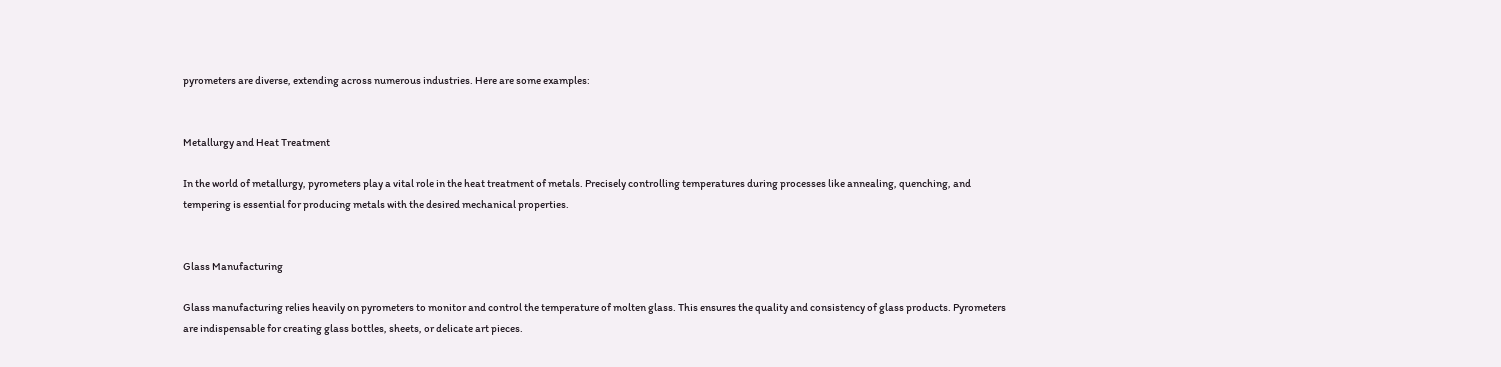pyrometers are diverse, extending across numerous industries. Here are some examples:


Metallurgy and Heat Treatment

In the world of metallurgy, pyrometers play a vital role in the heat treatment of metals. Precisely controlling temperatures during processes like annealing, quenching, and tempering is essential for producing metals with the desired mechanical properties.


Glass Manufacturing

Glass manufacturing relies heavily on pyrometers to monitor and control the temperature of molten glass. This ensures the quality and consistency of glass products. Pyrometers are indispensable for creating glass bottles, sheets, or delicate art pieces.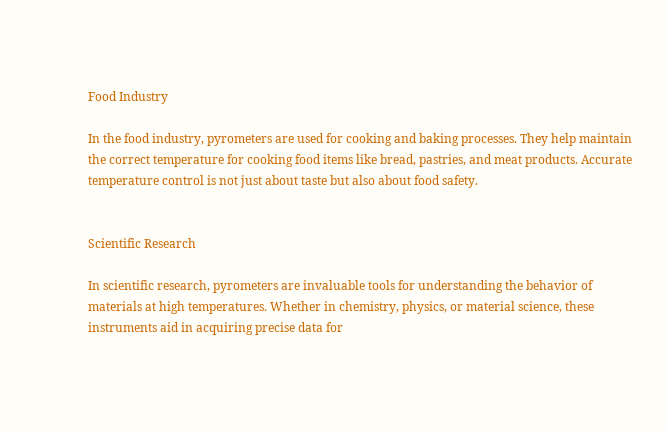Food Industry

In the food industry, pyrometers are used for cooking and baking processes. They help maintain the correct temperature for cooking food items like bread, pastries, and meat products. Accurate temperature control is not just about taste but also about food safety.


Scientific Research

In scientific research, pyrometers are invaluable tools for understanding the behavior of materials at high temperatures. Whether in chemistry, physics, or material science, these instruments aid in acquiring precise data for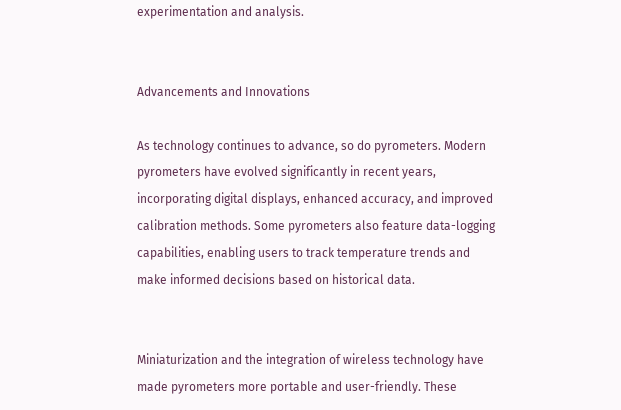experimentation and analysis.


Advancements and Innovations

As technology continues to advance, so do pyrometers. Modern pyrometers have evolved significantly in recent years, incorporating digital displays, enhanced accuracy, and improved calibration methods. Some pyrometers also feature data-logging capabilities, enabling users to track temperature trends and make informed decisions based on historical data.


Miniaturization and the integration of wireless technology have made pyrometers more portable and user-friendly. These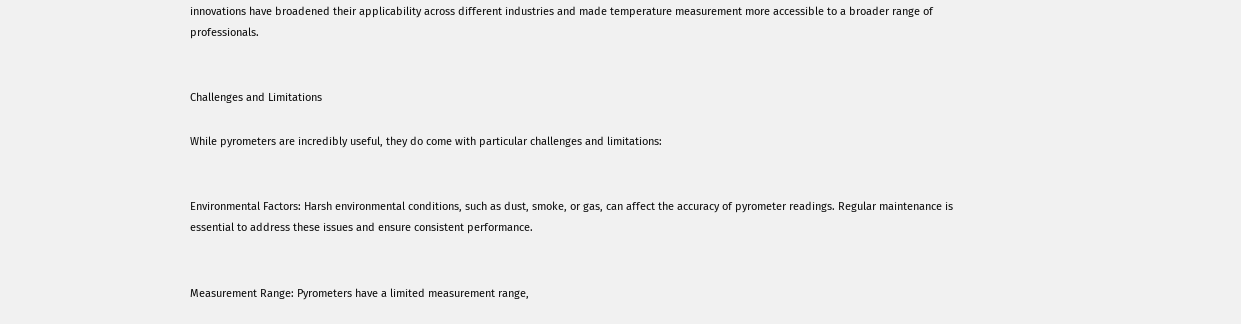innovations have broadened their applicability across different industries and made temperature measurement more accessible to a broader range of professionals.


Challenges and Limitations

While pyrometers are incredibly useful, they do come with particular challenges and limitations:


Environmental Factors: Harsh environmental conditions, such as dust, smoke, or gas, can affect the accuracy of pyrometer readings. Regular maintenance is essential to address these issues and ensure consistent performance.


Measurement Range: Pyrometers have a limited measurement range,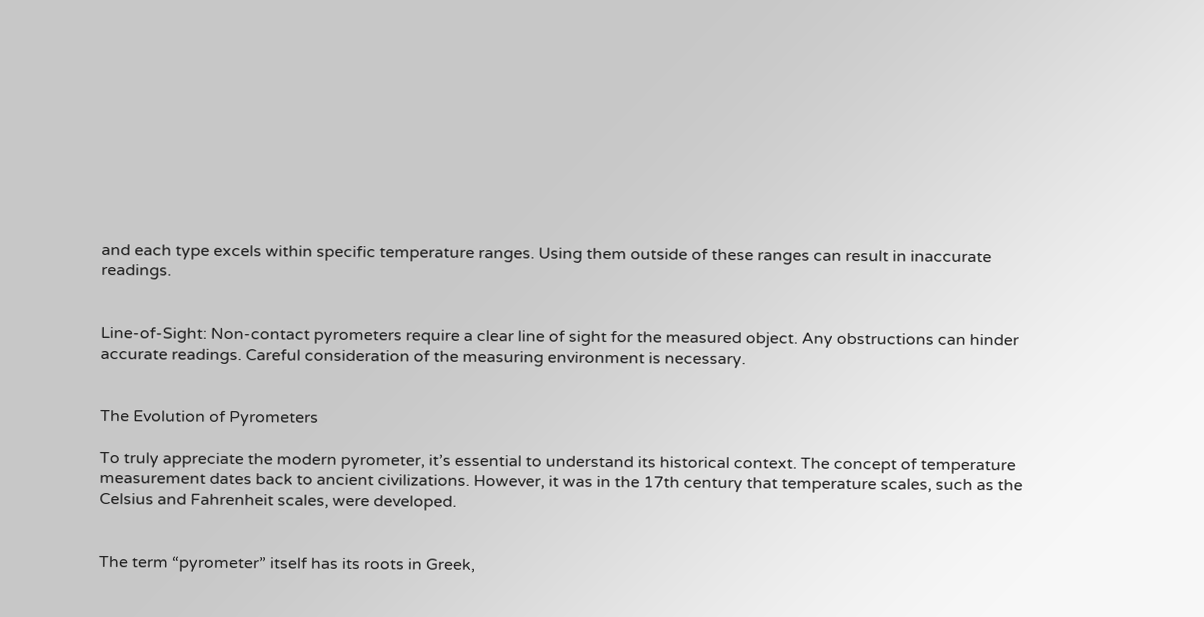and each type excels within specific temperature ranges. Using them outside of these ranges can result in inaccurate readings.


Line-of-Sight: Non-contact pyrometers require a clear line of sight for the measured object. Any obstructions can hinder accurate readings. Careful consideration of the measuring environment is necessary.


The Evolution of Pyrometers

To truly appreciate the modern pyrometer, it’s essential to understand its historical context. The concept of temperature measurement dates back to ancient civilizations. However, it was in the 17th century that temperature scales, such as the Celsius and Fahrenheit scales, were developed.


The term “pyrometer” itself has its roots in Greek,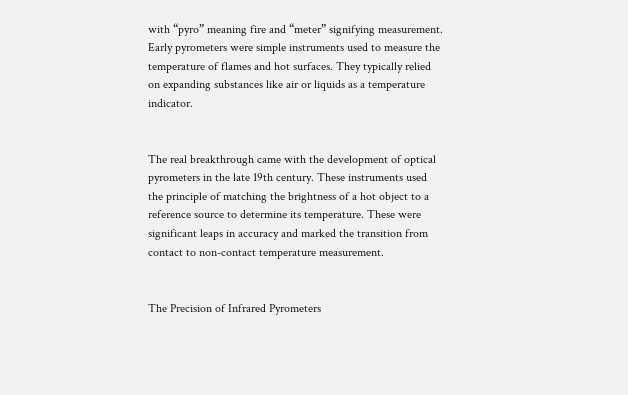with “pyro” meaning fire and “meter” signifying measurement. Early pyrometers were simple instruments used to measure the temperature of flames and hot surfaces. They typically relied on expanding substances like air or liquids as a temperature indicator.


The real breakthrough came with the development of optical pyrometers in the late 19th century. These instruments used the principle of matching the brightness of a hot object to a reference source to determine its temperature. These were significant leaps in accuracy and marked the transition from contact to non-contact temperature measurement.


The Precision of Infrared Pyrometers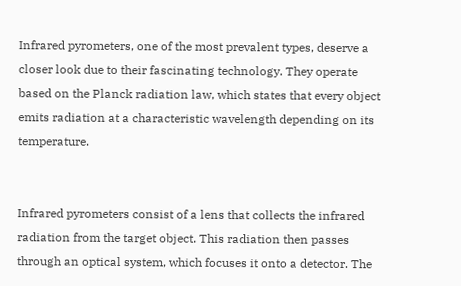Infrared pyrometers, one of the most prevalent types, deserve a closer look due to their fascinating technology. They operate based on the Planck radiation law, which states that every object emits radiation at a characteristic wavelength depending on its temperature.


Infrared pyrometers consist of a lens that collects the infrared radiation from the target object. This radiation then passes through an optical system, which focuses it onto a detector. The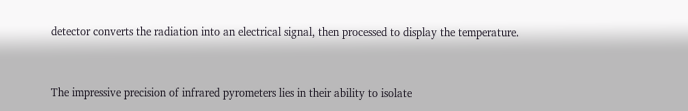detector converts the radiation into an electrical signal, then processed to display the temperature.


The impressive precision of infrared pyrometers lies in their ability to isolate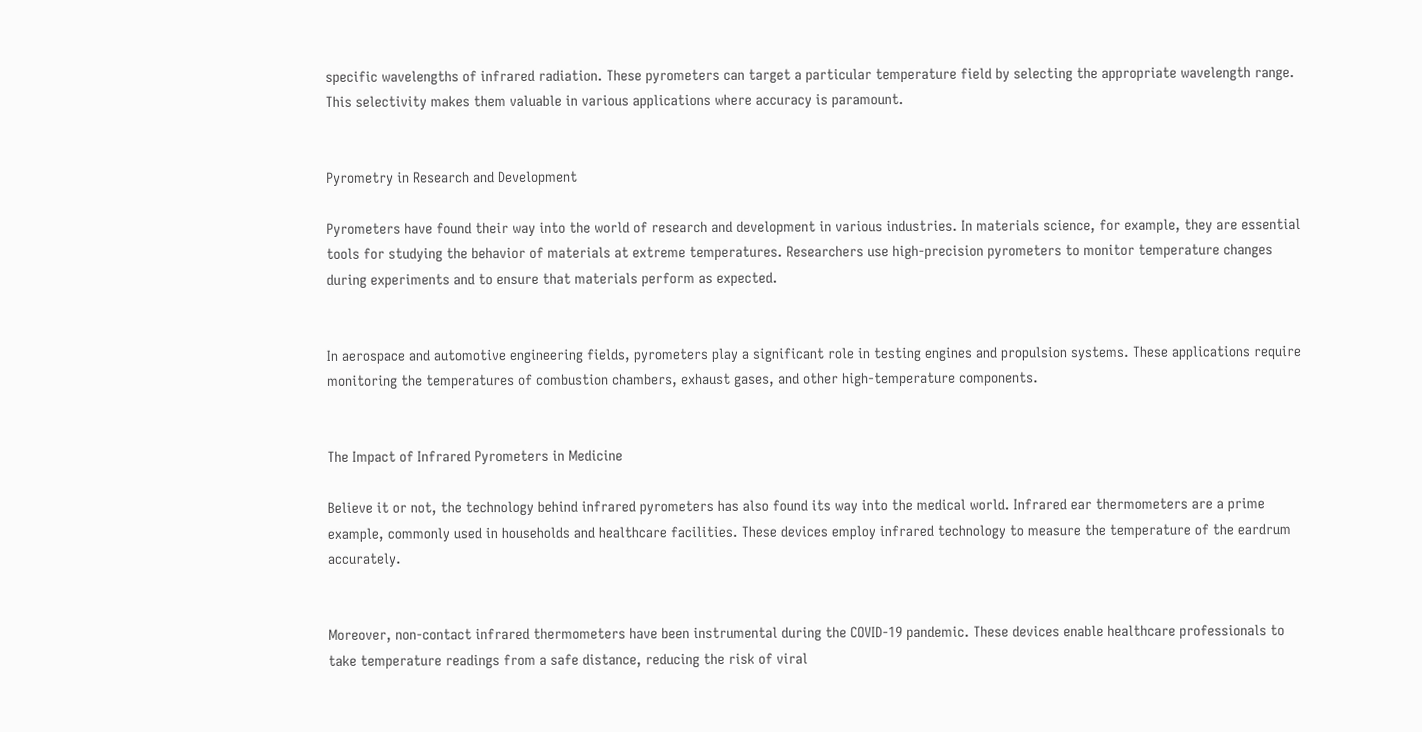specific wavelengths of infrared radiation. These pyrometers can target a particular temperature field by selecting the appropriate wavelength range. This selectivity makes them valuable in various applications where accuracy is paramount.


Pyrometry in Research and Development

Pyrometers have found their way into the world of research and development in various industries. In materials science, for example, they are essential tools for studying the behavior of materials at extreme temperatures. Researchers use high-precision pyrometers to monitor temperature changes during experiments and to ensure that materials perform as expected.


In aerospace and automotive engineering fields, pyrometers play a significant role in testing engines and propulsion systems. These applications require monitoring the temperatures of combustion chambers, exhaust gases, and other high-temperature components.


The Impact of Infrared Pyrometers in Medicine

Believe it or not, the technology behind infrared pyrometers has also found its way into the medical world. Infrared ear thermometers are a prime example, commonly used in households and healthcare facilities. These devices employ infrared technology to measure the temperature of the eardrum accurately.


Moreover, non-contact infrared thermometers have been instrumental during the COVID-19 pandemic. These devices enable healthcare professionals to take temperature readings from a safe distance, reducing the risk of viral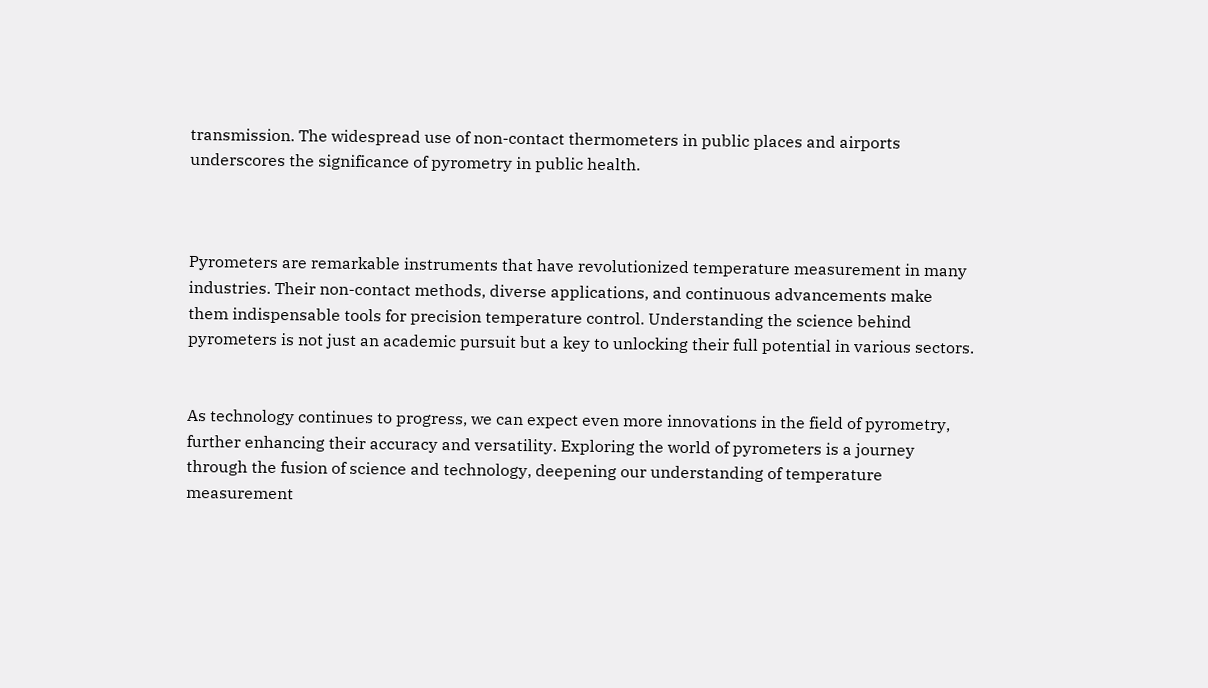transmission. The widespread use of non-contact thermometers in public places and airports underscores the significance of pyrometry in public health.



Pyrometers are remarkable instruments that have revolutionized temperature measurement in many industries. Their non-contact methods, diverse applications, and continuous advancements make them indispensable tools for precision temperature control. Understanding the science behind pyrometers is not just an academic pursuit but a key to unlocking their full potential in various sectors.


As technology continues to progress, we can expect even more innovations in the field of pyrometry, further enhancing their accuracy and versatility. Exploring the world of pyrometers is a journey through the fusion of science and technology, deepening our understanding of temperature measurement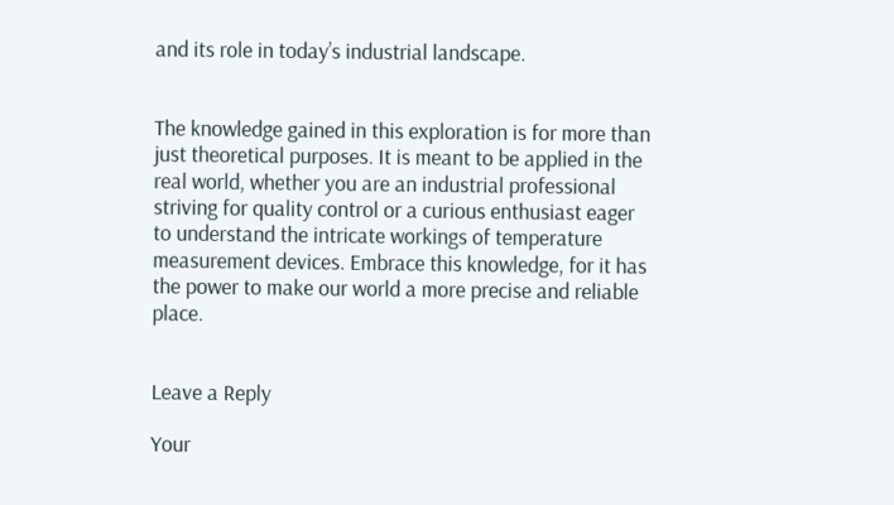and its role in today’s industrial landscape.


The knowledge gained in this exploration is for more than just theoretical purposes. It is meant to be applied in the real world, whether you are an industrial professional striving for quality control or a curious enthusiast eager to understand the intricate workings of temperature measurement devices. Embrace this knowledge, for it has the power to make our world a more precise and reliable place.


Leave a Reply

Your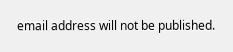email address will not be published.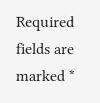Required fields are marked *